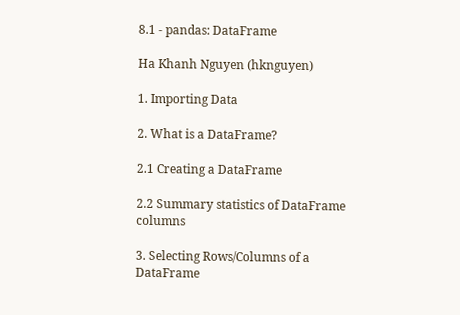8.1 - pandas: DataFrame

Ha Khanh Nguyen (hknguyen)

1. Importing Data

2. What is a DataFrame?

2.1 Creating a DataFrame

2.2 Summary statistics of DataFrame columns

3. Selecting Rows/Columns of a DataFrame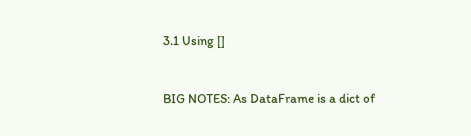3.1 Using []


BIG NOTES: As DataFrame is a dict of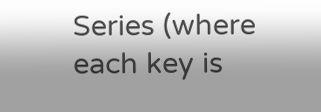Series (where each key is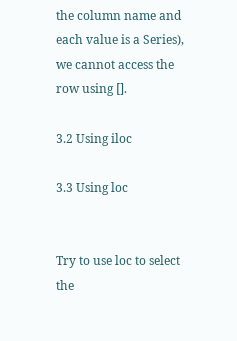the column name and each value is a Series), we cannot access the row using [].

3.2 Using iloc

3.3 Using loc


Try to use loc to select the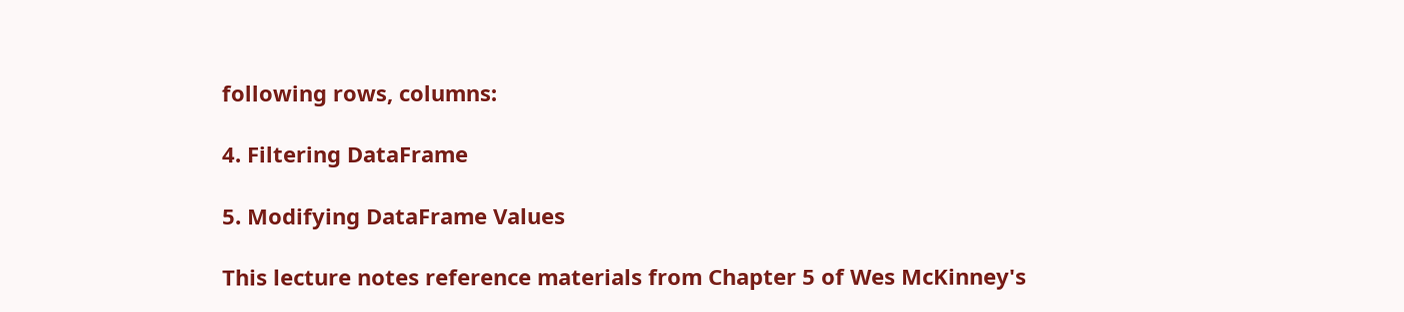following rows, columns:

4. Filtering DataFrame

5. Modifying DataFrame Values

This lecture notes reference materials from Chapter 5 of Wes McKinney's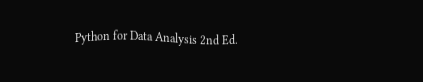Python for Data Analysis 2nd Ed.